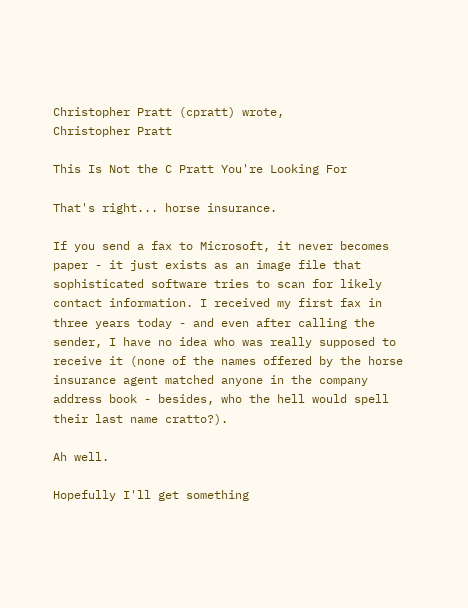Christopher Pratt (cpratt) wrote,
Christopher Pratt

This Is Not the C Pratt You're Looking For

That's right... horse insurance.

If you send a fax to Microsoft, it never becomes paper - it just exists as an image file that sophisticated software tries to scan for likely contact information. I received my first fax in three years today - and even after calling the sender, I have no idea who was really supposed to receive it (none of the names offered by the horse insurance agent matched anyone in the company address book - besides, who the hell would spell their last name cratto?).

Ah well.

Hopefully I'll get something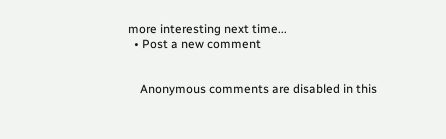more interesting next time...
  • Post a new comment


    Anonymous comments are disabled in this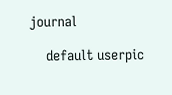journal

    default userpic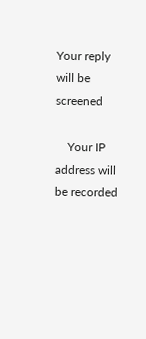Your reply will be screened

    Your IP address will be recorded